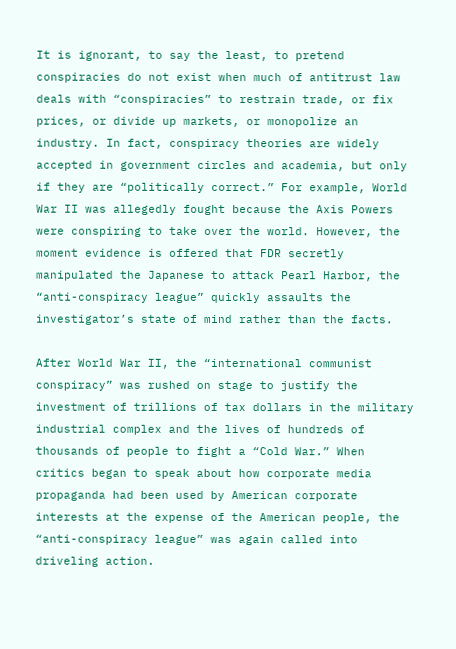It is ignorant, to say the least, to pretend conspiracies do not exist when much of antitrust law deals with “conspiracies” to restrain trade, or fix prices, or divide up markets, or monopolize an industry. In fact, conspiracy theories are widely accepted in government circles and academia, but only if they are “politically correct.” For example, World War II was allegedly fought because the Axis Powers were conspiring to take over the world. However, the moment evidence is offered that FDR secretly manipulated the Japanese to attack Pearl Harbor, the “anti-conspiracy league” quickly assaults the investigator’s state of mind rather than the facts.

After World War II, the “international communist conspiracy” was rushed on stage to justify the investment of trillions of tax dollars in the military industrial complex and the lives of hundreds of thousands of people to fight a “Cold War.” When critics began to speak about how corporate media propaganda had been used by American corporate interests at the expense of the American people, the “anti-conspiracy league” was again called into driveling action.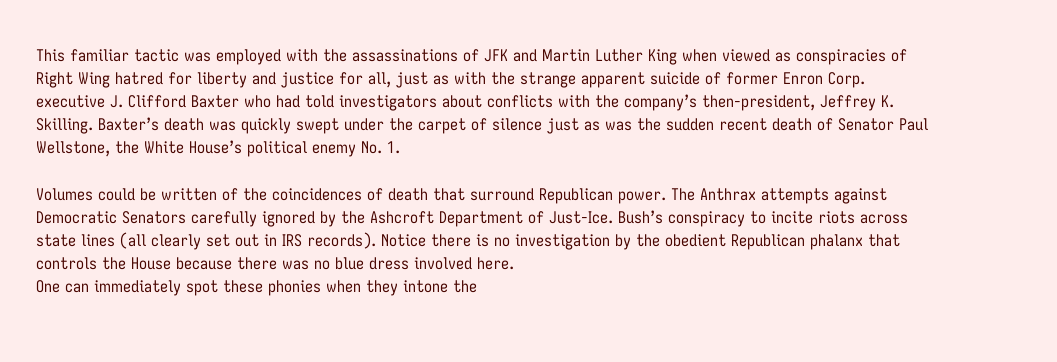This familiar tactic was employed with the assassinations of JFK and Martin Luther King when viewed as conspiracies of Right Wing hatred for liberty and justice for all, just as with the strange apparent suicide of former Enron Corp. executive J. Clifford Baxter who had told investigators about conflicts with the company’s then-president, Jeffrey K. Skilling. Baxter’s death was quickly swept under the carpet of silence just as was the sudden recent death of Senator Paul Wellstone, the White House’s political enemy No. 1.

Volumes could be written of the coincidences of death that surround Republican power. The Anthrax attempts against Democratic Senators carefully ignored by the Ashcroft Department of Just-Ice. Bush’s conspiracy to incite riots across state lines (all clearly set out in IRS records). Notice there is no investigation by the obedient Republican phalanx that controls the House because there was no blue dress involved here.
One can immediately spot these phonies when they intone the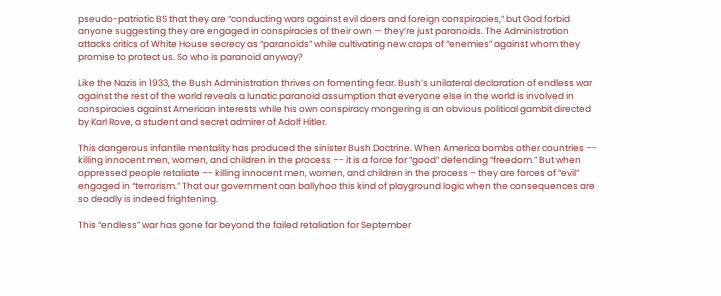pseudo-patriotic BS that they are “conducting wars against evil doers and foreign conspiracies,” but God forbid anyone suggesting they are engaged in conspiracies of their own — they’re just paranoids. The Administration attacks critics of White House secrecy as “paranoids” while cultivating new crops of “enemies” against whom they promise to protect us. So who is paranoid anyway?

Like the Nazis in 1933, the Bush Administration thrives on fomenting fear. Bush’s unilateral declaration of endless war against the rest of the world reveals a lunatic paranoid assumption that everyone else in the world is involved in conspiracies against American interests while his own conspiracy mongering is an obvious political gambit directed by Karl Rove, a student and secret admirer of Adolf Hitler.

This dangerous infantile mentality has produced the sinister Bush Doctrine. When America bombs other countries –- killing innocent men, women, and children in the process –- it is a force for “good” defending “freedom.” But when oppressed people retaliate –- killing innocent men, women, and children in the process – they are forces of “evil” engaged in “terrorism.” That our government can ballyhoo this kind of playground logic when the consequences are so deadly is indeed frightening.

This “endless” war has gone far beyond the failed retaliation for September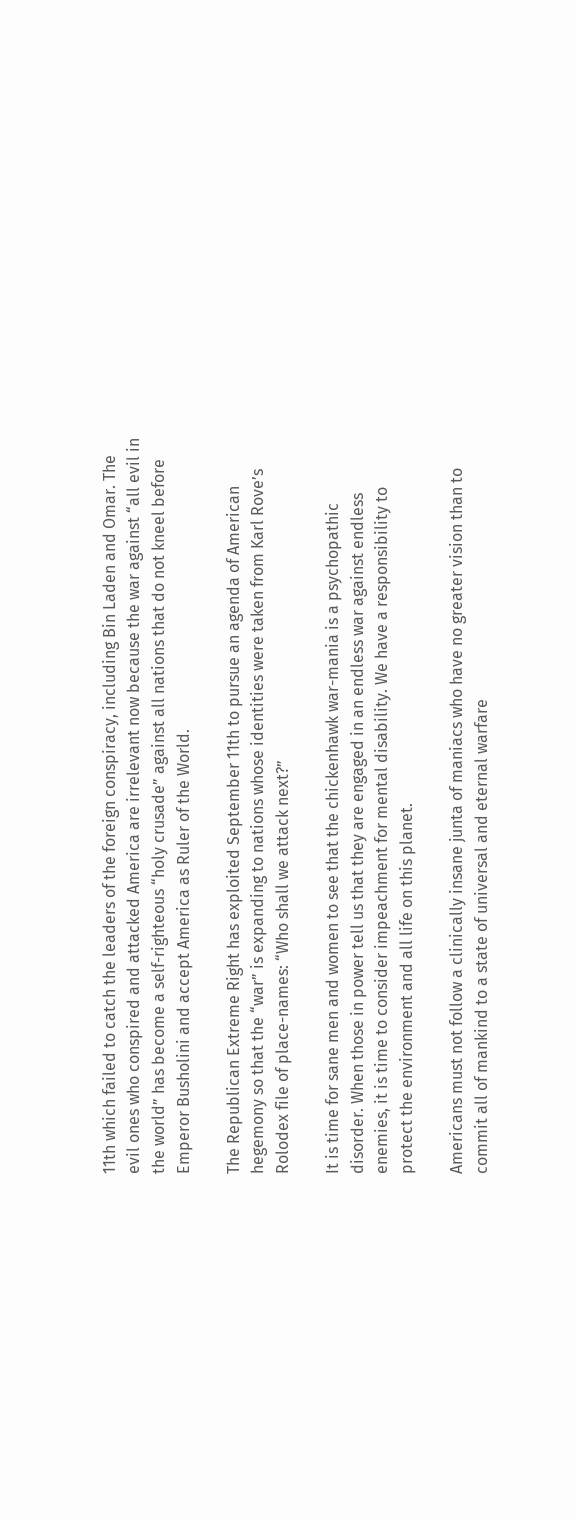11th which failed to catch the leaders of the foreign conspiracy, including Bin Laden and Omar. The evil ones who conspired and attacked America are irrelevant now because the war against “all evil in the world” has become a self-righteous “holy crusade” against all nations that do not kneel before Emperor Busholini and accept America as Ruler of the World.

The Republican Extreme Right has exploited September 11th to pursue an agenda of American hegemony so that the “war” is expanding to nations whose identities were taken from Karl Rove’s Rolodex file of place-names: “Who shall we attack next?”

It is time for sane men and women to see that the chickenhawk war-mania is a psychopathic disorder. When those in power tell us that they are engaged in an endless war against endless enemies, it is time to consider impeachment for mental disability. We have a responsibility to protect the environment and all life on this planet.

Americans must not follow a clinically insane junta of maniacs who have no greater vision than to commit all of mankind to a state of universal and eternal warfare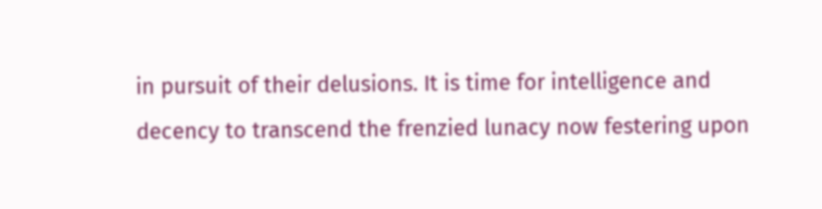in pursuit of their delusions. It is time for intelligence and decency to transcend the frenzied lunacy now festering upon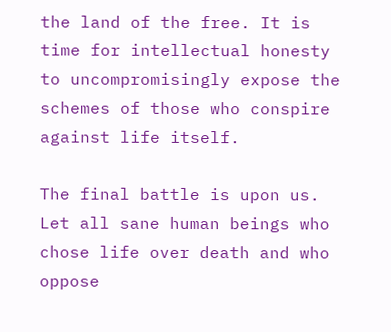the land of the free. It is time for intellectual honesty to uncompromisingly expose the schemes of those who conspire against life itself.

The final battle is upon us. Let all sane human beings who chose life over death and who oppose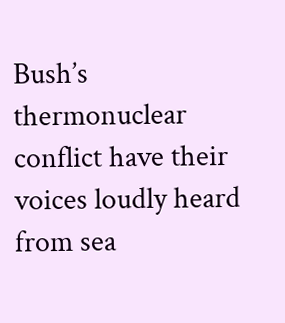Bush’s thermonuclear conflict have their voices loudly heard from sea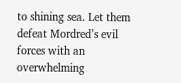to shining sea. Let them defeat Mordred’s evil forces with an overwhelming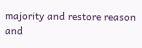majority and restore reason and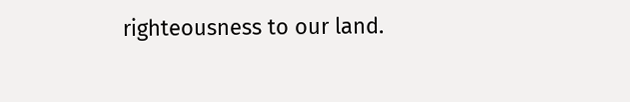righteousness to our land.